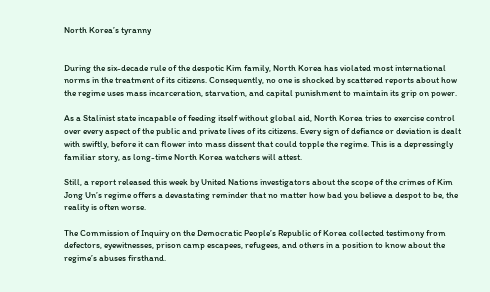North Korea’s tyranny


During the six-decade rule of the despotic Kim family, North Korea has violated most international norms in the treatment of its citizens. Consequently, no one is shocked by scattered reports about how the regime uses mass incarceration, starvation, and capital punishment to maintain its grip on power.

As a Stalinist state incapable of feeding itself without global aid, North Korea tries to exercise control over every aspect of the public and private lives of its citizens. Every sign of defiance or deviation is dealt with swiftly, before it can flower into mass dissent that could topple the regime. This is a depressingly familiar story, as long-time North Korea watchers will attest.

Still, a report released this week by United Nations investigators about the scope of the crimes of Kim Jong Un’s regime offers a devastating reminder that no matter how bad you believe a despot to be, the reality is often worse.

The Commission of Inquiry on the Democratic People’s Republic of Korea collected testimony from defectors, eyewitnesses, prison camp escapees, refugees, and others in a position to know about the regime’s abuses firsthand.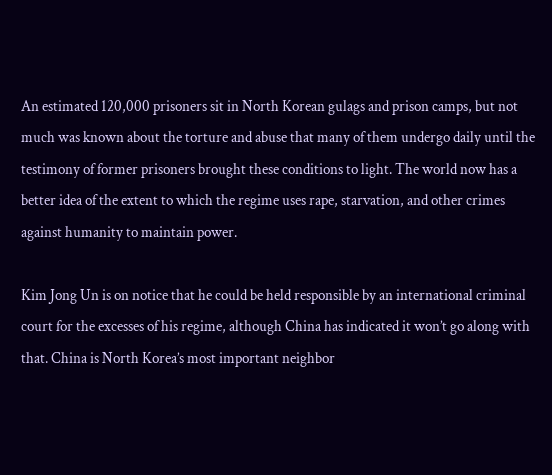An estimated 120,000 prisoners sit in North Korean gulags and prison camps, but not much was known about the torture and abuse that many of them undergo daily until the testimony of former prisoners brought these conditions to light. The world now has a better idea of the extent to which the regime uses rape, starvation, and other crimes against humanity to maintain power.

Kim Jong Un is on notice that he could be held responsible by an international criminal court for the excesses of his regime, although China has indicated it won’t go along with that. China is North Korea’s most important neighbor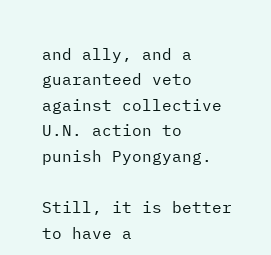and ally, and a guaranteed veto against collective U.N. action to punish Pyongyang.

Still, it is better to have a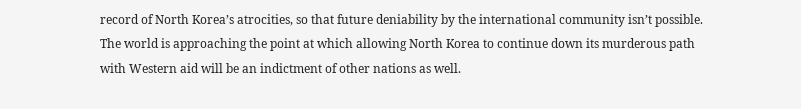record of North Korea’s atrocities, so that future deniability by the international community isn’t possible. The world is approaching the point at which allowing North Korea to continue down its murderous path with Western aid will be an indictment of other nations as well.